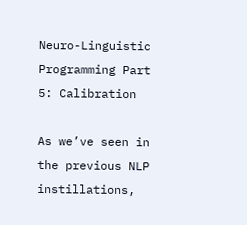Neuro-Linguistic Programming Part 5: Calibration

As we’ve seen in the previous NLP instillations,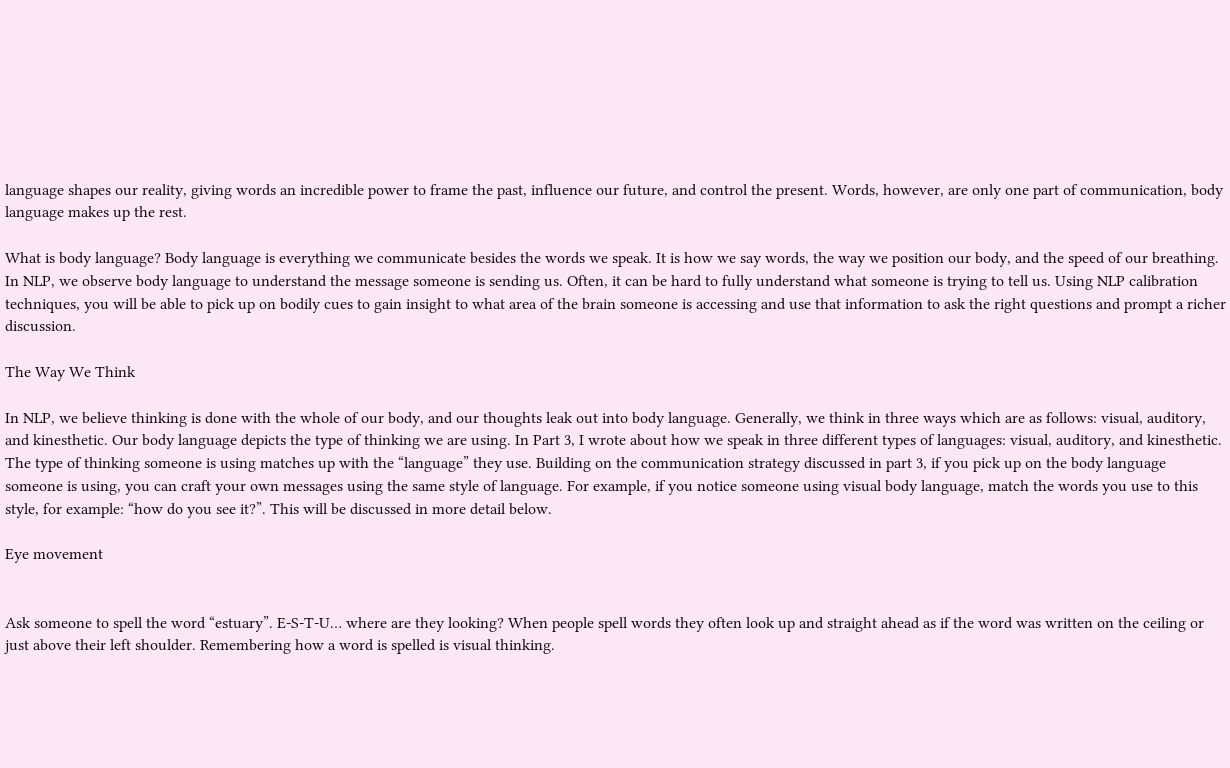language shapes our reality, giving words an incredible power to frame the past, influence our future, and control the present. Words, however, are only one part of communication, body language makes up the rest.

What is body language? Body language is everything we communicate besides the words we speak. It is how we say words, the way we position our body, and the speed of our breathing. In NLP, we observe body language to understand the message someone is sending us. Often, it can be hard to fully understand what someone is trying to tell us. Using NLP calibration techniques, you will be able to pick up on bodily cues to gain insight to what area of the brain someone is accessing and use that information to ask the right questions and prompt a richer discussion.

The Way We Think

In NLP, we believe thinking is done with the whole of our body, and our thoughts leak out into body language. Generally, we think in three ways which are as follows: visual, auditory, and kinesthetic. Our body language depicts the type of thinking we are using. In Part 3, I wrote about how we speak in three different types of languages: visual, auditory, and kinesthetic. The type of thinking someone is using matches up with the “language” they use. Building on the communication strategy discussed in part 3, if you pick up on the body language someone is using, you can craft your own messages using the same style of language. For example, if you notice someone using visual body language, match the words you use to this style, for example: “how do you see it?”. This will be discussed in more detail below.

Eye movement


Ask someone to spell the word “estuary”. E-S-T-U… where are they looking? When people spell words they often look up and straight ahead as if the word was written on the ceiling or just above their left shoulder. Remembering how a word is spelled is visual thinking.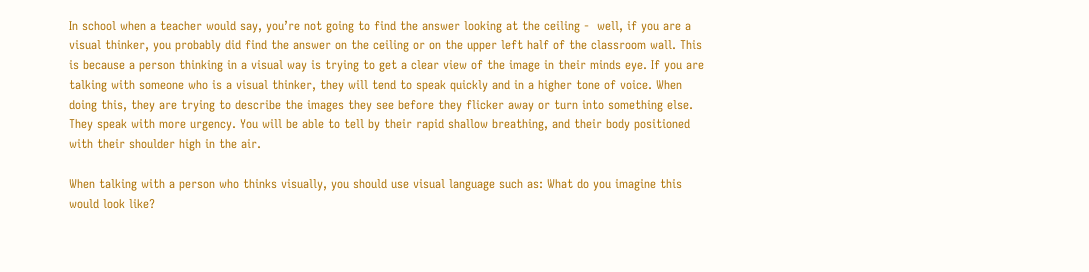In school when a teacher would say, you’re not going to find the answer looking at the ceiling -  well, if you are a visual thinker, you probably did find the answer on the ceiling or on the upper left half of the classroom wall. This is because a person thinking in a visual way is trying to get a clear view of the image in their minds eye. If you are talking with someone who is a visual thinker, they will tend to speak quickly and in a higher tone of voice. When doing this, they are trying to describe the images they see before they flicker away or turn into something else. They speak with more urgency. You will be able to tell by their rapid shallow breathing, and their body positioned with their shoulder high in the air.

When talking with a person who thinks visually, you should use visual language such as: What do you imagine this would look like?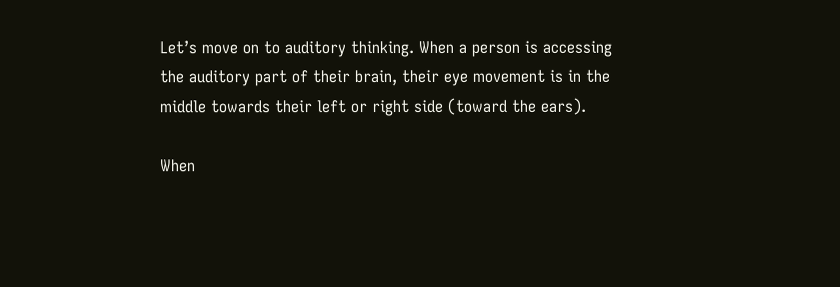Let’s move on to auditory thinking. When a person is accessing the auditory part of their brain, their eye movement is in the middle towards their left or right side (toward the ears).

When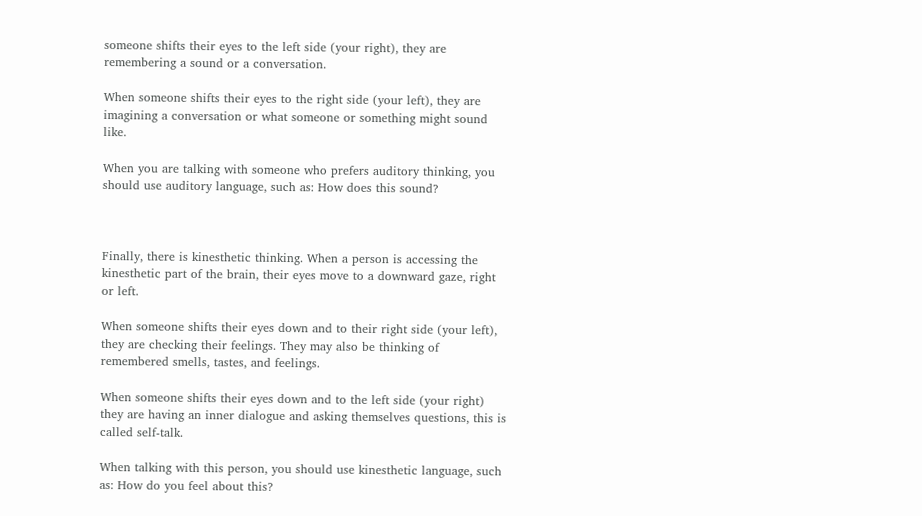someone shifts their eyes to the left side (your right), they are remembering a sound or a conversation.

When someone shifts their eyes to the right side (your left), they are imagining a conversation or what someone or something might sound like.

When you are talking with someone who prefers auditory thinking, you should use auditory language, such as: How does this sound?



Finally, there is kinesthetic thinking. When a person is accessing the kinesthetic part of the brain, their eyes move to a downward gaze, right or left.

When someone shifts their eyes down and to their right side (your left), they are checking their feelings. They may also be thinking of remembered smells, tastes, and feelings.

When someone shifts their eyes down and to the left side (your right) they are having an inner dialogue and asking themselves questions, this is called self-talk.

When talking with this person, you should use kinesthetic language, such as: How do you feel about this?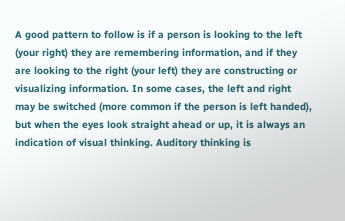A good pattern to follow is if a person is looking to the left (your right) they are remembering information, and if they are looking to the right (your left) they are constructing or visualizing information. In some cases, the left and right may be switched (more common if the person is left handed), but when the eyes look straight ahead or up, it is always an indication of visual thinking. Auditory thinking is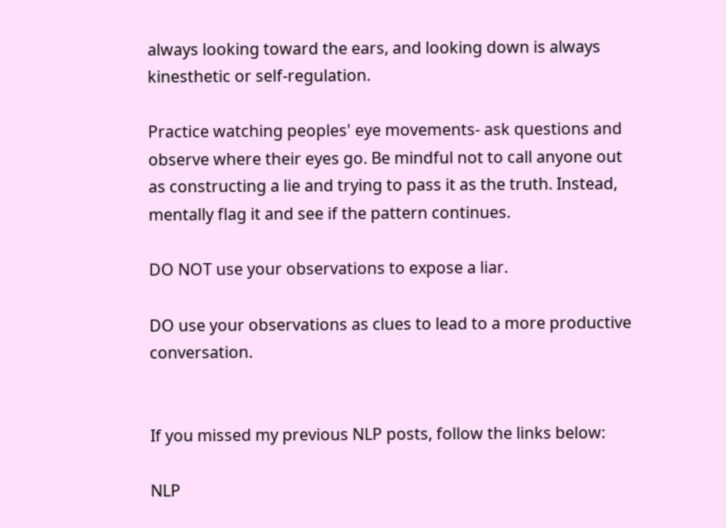always looking toward the ears, and looking down is always kinesthetic or self-regulation.

Practice watching peoples' eye movements- ask questions and observe where their eyes go. Be mindful not to call anyone out as constructing a lie and trying to pass it as the truth. Instead, mentally flag it and see if the pattern continues.

DO NOT use your observations to expose a liar.

DO use your observations as clues to lead to a more productive conversation.


If you missed my previous NLP posts, follow the links below:

NLP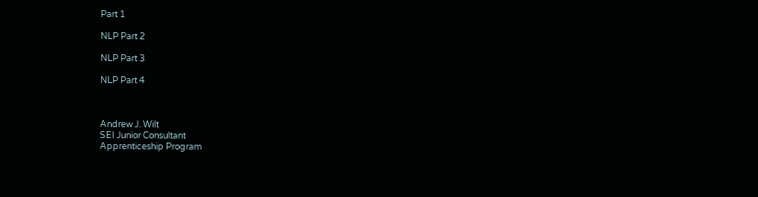Part 1

NLP Part 2

NLP Part 3

NLP Part 4



Andrew J. Wilt
SEI Junior Consultant
Apprenticeship Program